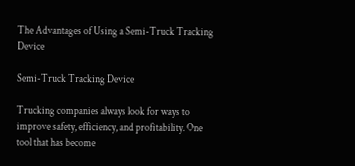The Advantages of Using a Semi-Truck Tracking Device

Semi-Truck Tracking Device

Trucking companies always look for ways to improve safety, efficiency, and profitability. One tool that has become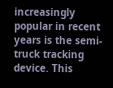increasingly popular in recent years is the semi-truck tracking device. This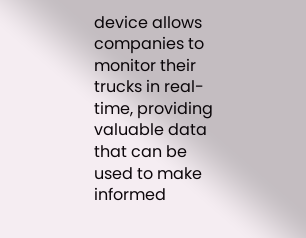device allows companies to monitor their trucks in real-time, providing valuable data that can be used to make informed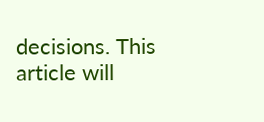decisions. This article will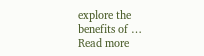explore the benefits of … Read more